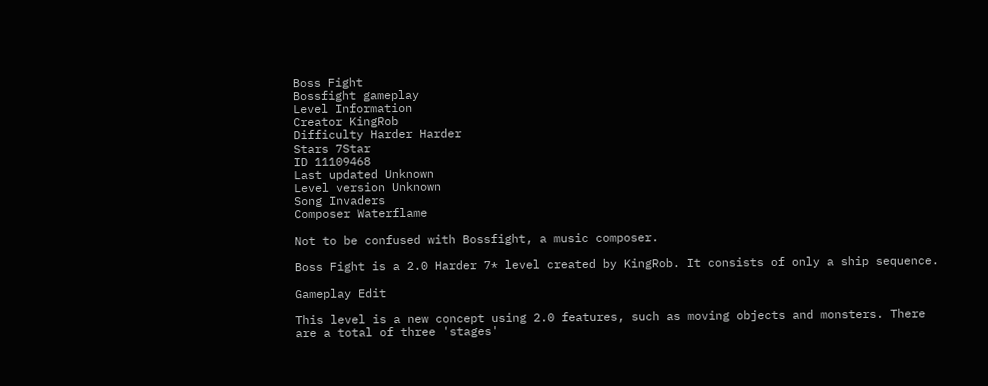Boss Fight
Bossfight gameplay
Level Information
Creator KingRob
Difficulty Harder Harder
Stars 7Star
ID 11109468
Last updated Unknown
Level version Unknown
Song Invaders
Composer Waterflame

Not to be confused with Bossfight, a music composer.

Boss Fight is a 2.0 Harder 7* level created by KingRob. It consists of only a ship sequence.

Gameplay Edit

This level is a new concept using 2.0 features, such as moving objects and monsters. There are a total of three 'stages'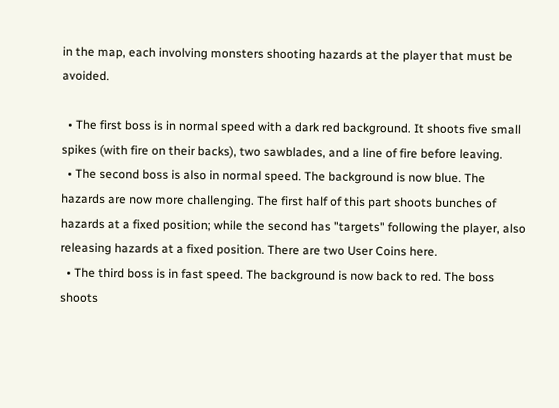in the map, each involving monsters shooting hazards at the player that must be avoided.

  • The first boss is in normal speed with a dark red background. It shoots five small spikes (with fire on their backs), two sawblades, and a line of fire before leaving.
  • The second boss is also in normal speed. The background is now blue. The hazards are now more challenging. The first half of this part shoots bunches of hazards at a fixed position; while the second has "targets" following the player, also releasing hazards at a fixed position. There are two User Coins here.
  • The third boss is in fast speed. The background is now back to red. The boss shoots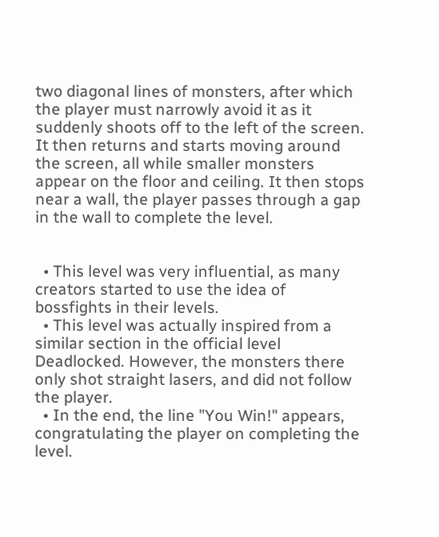two diagonal lines of monsters, after which the player must narrowly avoid it as it suddenly shoots off to the left of the screen. It then returns and starts moving around the screen, all while smaller monsters appear on the floor and ceiling. It then stops near a wall, the player passes through a gap in the wall to complete the level.


  • This level was very influential, as many creators started to use the idea of bossfights in their levels.
  • This level was actually inspired from a similar section in the official level Deadlocked. However, the monsters there only shot straight lasers, and did not follow the player.
  • In the end, the line "You Win!" appears, congratulating the player on completing the level.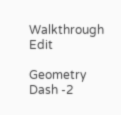Walkthrough Edit

Geometry Dash -2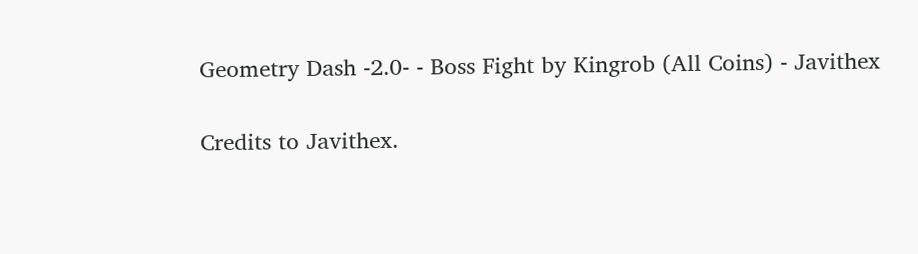Geometry Dash -2.0- - Boss Fight by Kingrob (All Coins) - Javithex

Credits to Javithex.